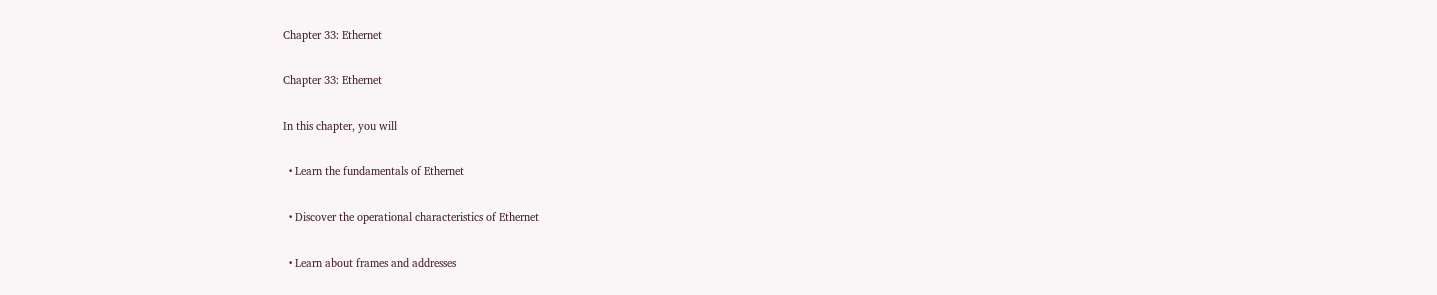Chapter 33: Ethernet

Chapter 33: Ethernet

In this chapter, you will

  • Learn the fundamentals of Ethernet

  • Discover the operational characteristics of Ethernet

  • Learn about frames and addresses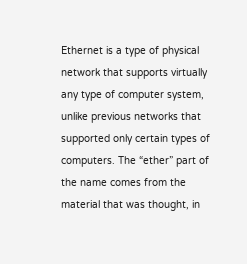Ethernet is a type of physical network that supports virtually any type of computer system, unlike previous networks that supported only certain types of computers. The “ether” part of the name comes from the material that was thought, in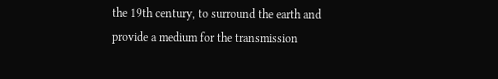the 19th century, to surround the earth and provide a medium for the transmission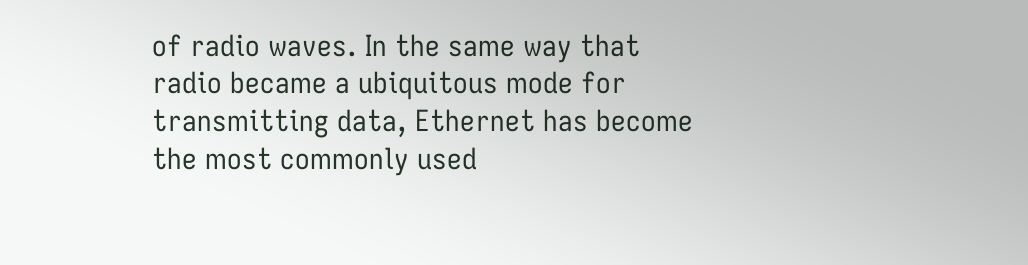of radio waves. In the same way that radio became a ubiquitous mode for transmitting data, Ethernet has become the most commonly used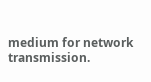medium for network transmission.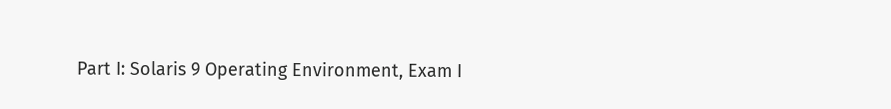Part I: Solaris 9 Operating Environment, Exam I